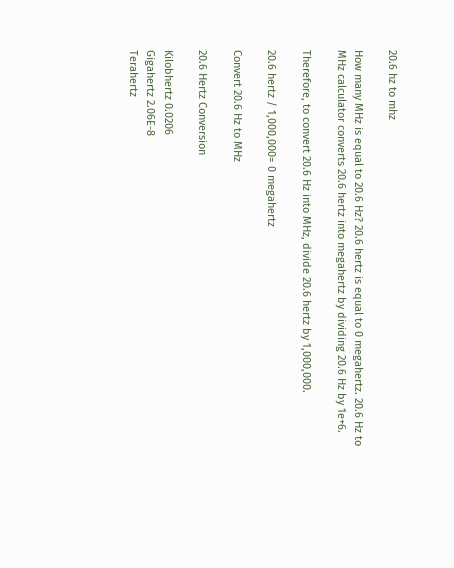20.6 hz to mhz

How many MHz is equal to 20.6 Hz? 20.6 hertz is equal to 0 megahertz. 20.6 Hz to MHz calculator converts 20.6 hertz into megahertz by dividing 20.6 Hz by 1e+6.

Therefore, to convert 20.6 Hz into MHz, divide 20.6 hertz by 1,000,000.

20.6 hertz / 1,000,000= 0 megahertz

Convert 20.6 Hz to MHz

20.6 Hertz Conversion

Kilobhertz 0.0206
Gigahertz 2.06E-8
Terahertz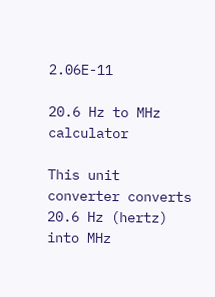2.06E-11

20.6 Hz to MHz calculator

This unit converter converts 20.6 Hz (hertz) into MHz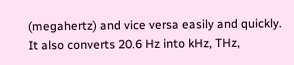(megahertz) and vice versa easily and quickly. It also converts 20.6 Hz into kHz, THz,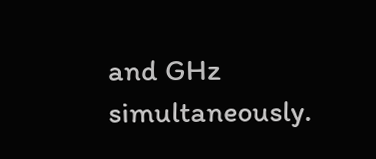and GHz simultaneously.